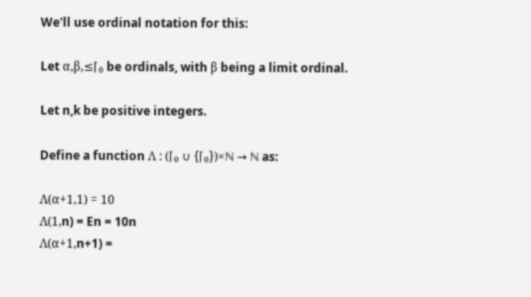We'll use ordinal notation for this:

Let α,β,≤⌈₀ be ordinals, with β being a limit ordinal.

Let n,k be positive integers.

Define a function Λ : (⌈₀ ∪ {⌈₀})×ℕ → ℕ as:

Λ(α+1,1) = 10
Λ(1,n) = En = 10n
Λ(α+1,n+1) =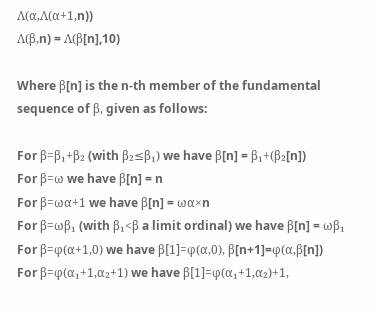Λ(α,Λ(α+1,n))
Λ(β,n) = Λ(β[n],10)

Where β[n] is the n-th member of the fundamental sequence of β, given as follows:

For β=β₁+β₂ (with β₂≤β₁) we have β[n] = β₁+(β₂[n])
For β=ω we have β[n] = n
For β=ωα+1 we have β[n] = ωα×n
For β=ωβ₁ (with β₁<β a limit ordinal) we have β[n] = ωβ₁
For β=φ(α+1,0) we have β[1]=φ(α,0), β[n+1]=φ(α,β[n])
For β=φ(α₁+1,α₂+1) we have β[1]=φ(α₁+1,α₂)+1,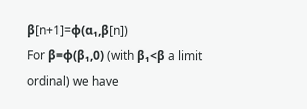β[n+1]=φ(α₁,β[n])
For β=φ(β₁,0) (with β₁<β a limit ordinal) we have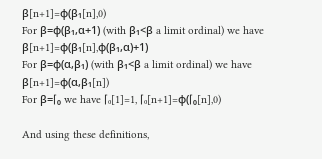β[n+1]=φ(β₁[n],0)
For β=φ(β₁,α+1) (with β₁<β a limit ordinal) we have β[n+1]=φ(β₁[n],φ(β₁,α)+1)
For β=φ(α,β₁) (with β₁<β a limit ordinal) we have β[n+1]=φ(α,β₁[n])
For β=⌈₀ we have ⌈₀[1]=1, ⌈₀[n+1]=φ(⌈₀[n],0)

And using these definitions,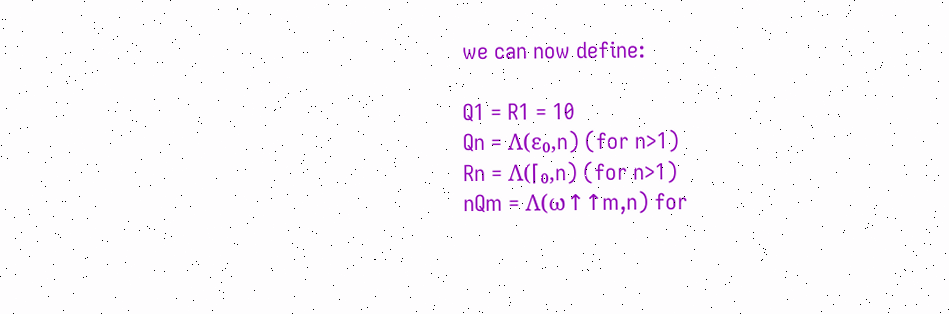we can now define:

Q1 = R1 = 10
Qn = Λ(ε₀,n) (for n>1)
Rn = Λ(⌈₀,n) (for n>1)
nQm = Λ(ω↑↑m,n) for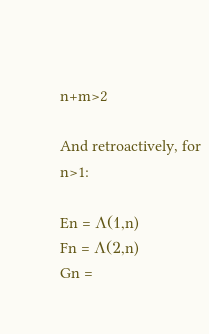n+m>2

And retroactively, for n>1:

En = Λ(1,n)
Fn = Λ(2,n)
Gn =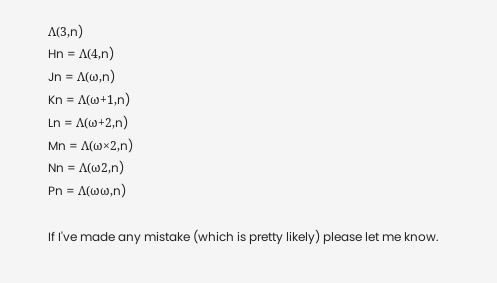Λ(3,n)
Hn = Λ(4,n)
Jn = Λ(ω,n)
Kn = Λ(ω+1,n)
Ln = Λ(ω+2,n)
Mn = Λ(ω×2,n)
Nn = Λ(ω2,n)
Pn = Λ(ωω,n)

If I've made any mistake (which is pretty likely) please let me know.